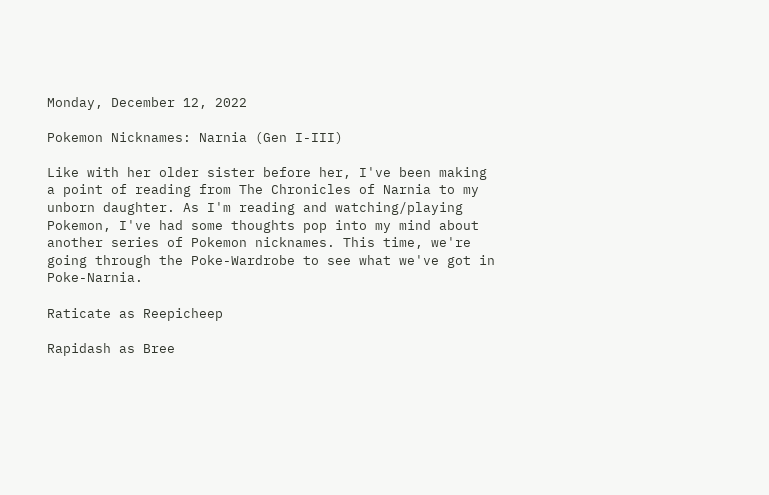Monday, December 12, 2022

Pokemon Nicknames: Narnia (Gen I-III)

Like with her older sister before her, I've been making a point of reading from The Chronicles of Narnia to my unborn daughter. As I'm reading and watching/playing Pokemon, I've had some thoughts pop into my mind about another series of Pokemon nicknames. This time, we're going through the Poke-Wardrobe to see what we've got in Poke-Narnia.

Raticate as Reepicheep

Rapidash as Bree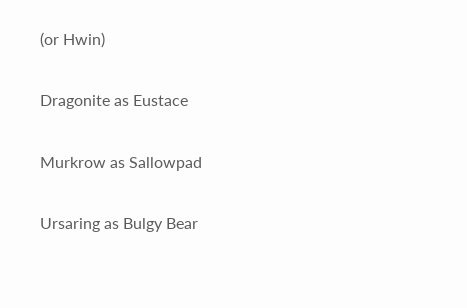(or Hwin)

Dragonite as Eustace

Murkrow as Sallowpad

Ursaring as Bulgy Bear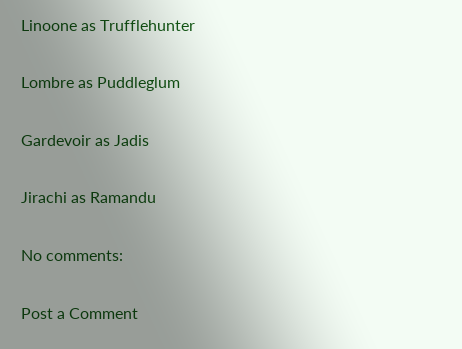Linoone as Trufflehunter

Lombre as Puddleglum

Gardevoir as Jadis

Jirachi as Ramandu

No comments:

Post a Comment